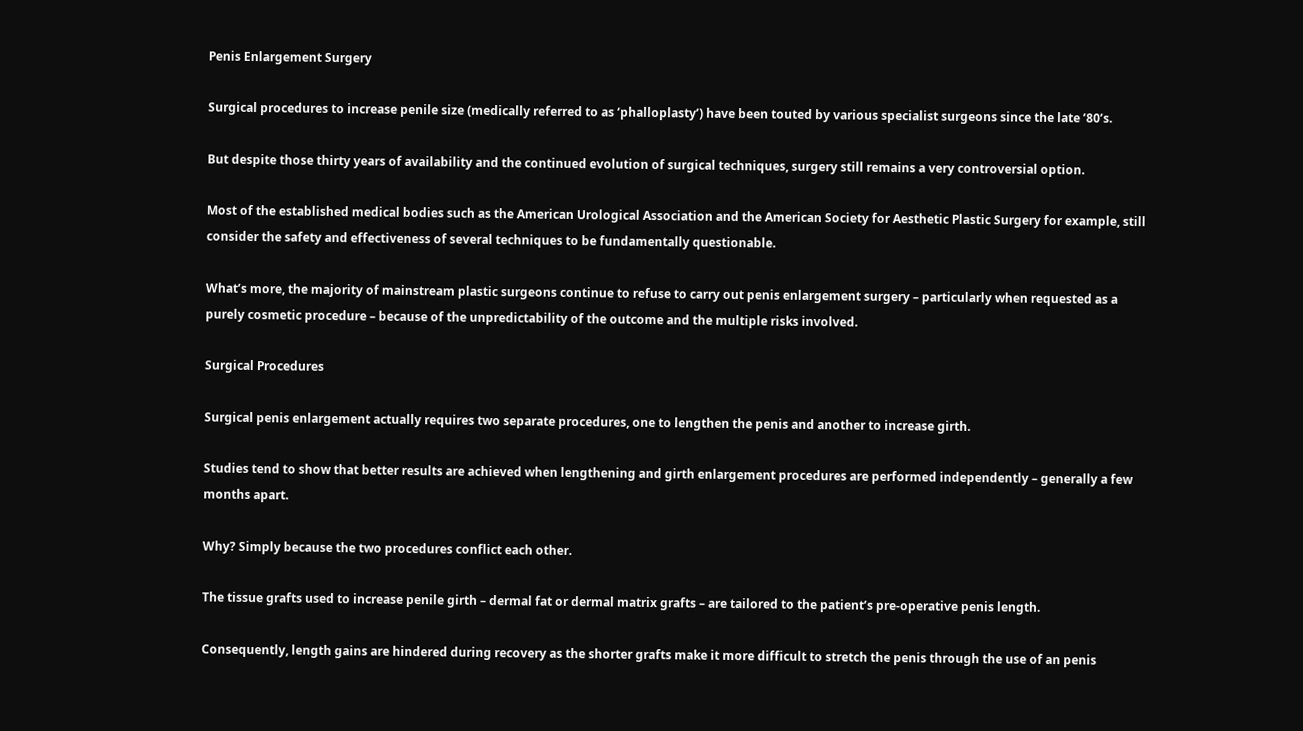Penis Enlargement Surgery

Surgical procedures to increase penile size (medically referred to as ‘phalloplasty’) have been touted by various specialist surgeons since the late ’80’s.

But despite those thirty years of availability and the continued evolution of surgical techniques, surgery still remains a very controversial option.

Most of the established medical bodies such as the American Urological Association and the American Society for Aesthetic Plastic Surgery for example, still consider the safety and effectiveness of several techniques to be fundamentally questionable.

What’s more, the majority of mainstream plastic surgeons continue to refuse to carry out penis enlargement surgery – particularly when requested as a purely cosmetic procedure – because of the unpredictability of the outcome and the multiple risks involved.

Surgical Procedures

Surgical penis enlargement actually requires two separate procedures, one to lengthen the penis and another to increase girth.

Studies tend to show that better results are achieved when lengthening and girth enlargement procedures are performed independently – generally a few months apart.

Why? Simply because the two procedures conflict each other.

The tissue grafts used to increase penile girth – dermal fat or dermal matrix grafts – are tailored to the patient’s pre-operative penis length.

Consequently, length gains are hindered during recovery as the shorter grafts make it more difficult to stretch the penis through the use of an penis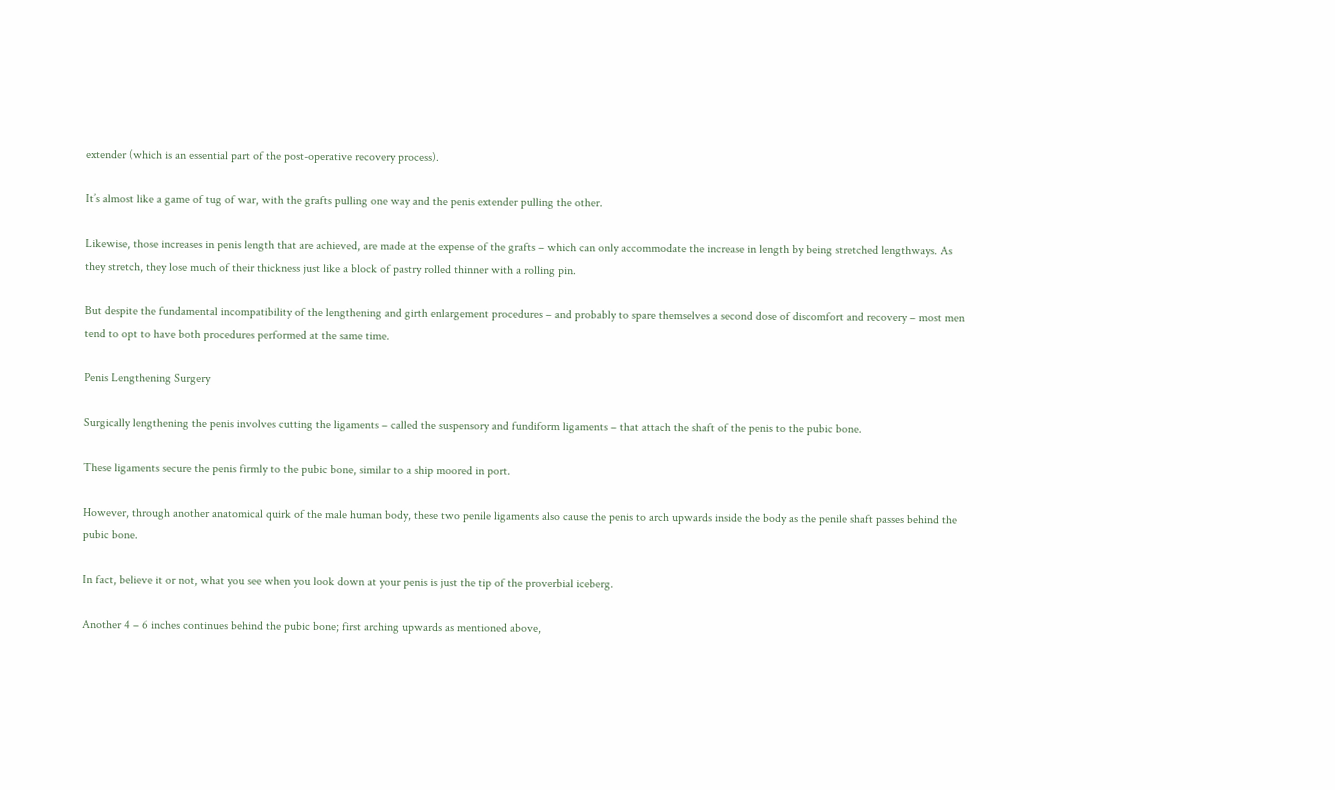extender (which is an essential part of the post-operative recovery process).

It’s almost like a game of tug of war, with the grafts pulling one way and the penis extender pulling the other.

Likewise, those increases in penis length that are achieved, are made at the expense of the grafts – which can only accommodate the increase in length by being stretched lengthways. As they stretch, they lose much of their thickness just like a block of pastry rolled thinner with a rolling pin.

But despite the fundamental incompatibility of the lengthening and girth enlargement procedures – and probably to spare themselves a second dose of discomfort and recovery – most men tend to opt to have both procedures performed at the same time.

Penis Lengthening Surgery

Surgically lengthening the penis involves cutting the ligaments – called the suspensory and fundiform ligaments – that attach the shaft of the penis to the pubic bone.

These ligaments secure the penis firmly to the pubic bone, similar to a ship moored in port.

However, through another anatomical quirk of the male human body, these two penile ligaments also cause the penis to arch upwards inside the body as the penile shaft passes behind the pubic bone.

In fact, believe it or not, what you see when you look down at your penis is just the tip of the proverbial iceberg.

Another 4 – 6 inches continues behind the pubic bone; first arching upwards as mentioned above,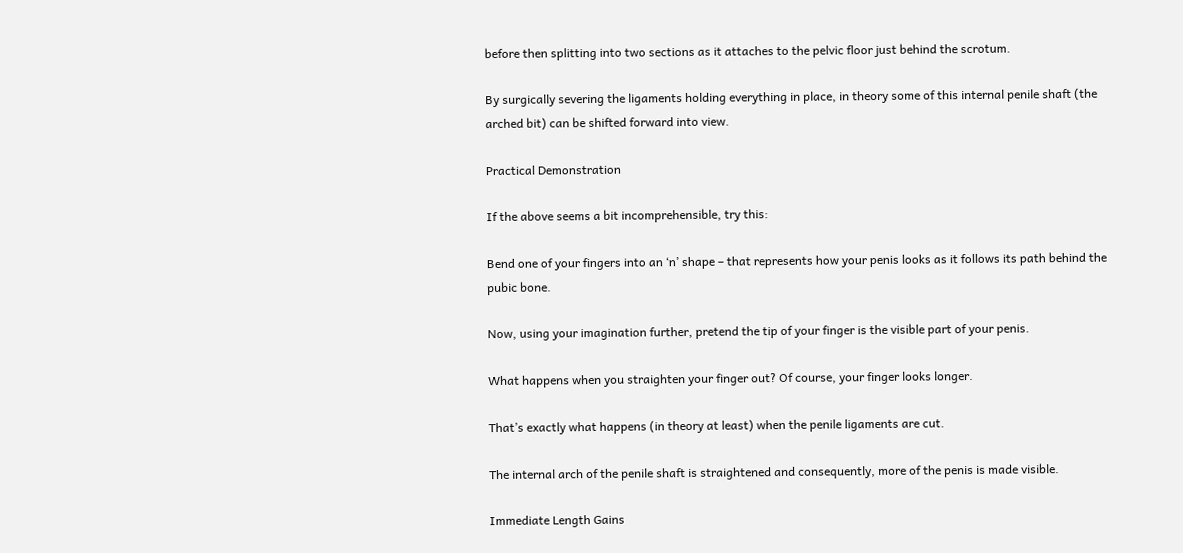before then splitting into two sections as it attaches to the pelvic floor just behind the scrotum.

By surgically severing the ligaments holding everything in place, in theory some of this internal penile shaft (the arched bit) can be shifted forward into view.

Practical Demonstration

If the above seems a bit incomprehensible, try this:

Bend one of your fingers into an ‘n’ shape – that represents how your penis looks as it follows its path behind the pubic bone.

Now, using your imagination further, pretend the tip of your finger is the visible part of your penis.

What happens when you straighten your finger out? Of course, your finger looks longer.

That’s exactly what happens (in theory at least) when the penile ligaments are cut.

The internal arch of the penile shaft is straightened and consequently, more of the penis is made visible.

Immediate Length Gains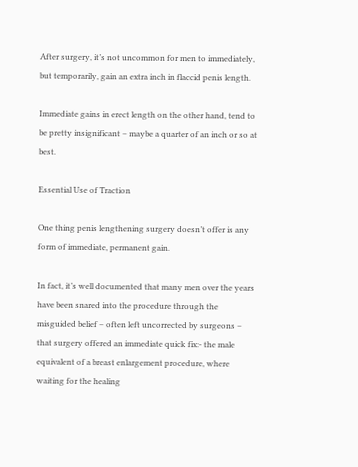After surgery, it’s not uncommon for men to immediately, but temporarily, gain an extra inch in flaccid penis length.

Immediate gains in erect length on the other hand, tend to be pretty insignificant – maybe a quarter of an inch or so at best.

Essential Use of Traction

One thing penis lengthening surgery doesn’t offer is any form of immediate, permanent gain.

In fact, it’s well documented that many men over the years have been snared into the procedure through the misguided belief – often left uncorrected by surgeons – that surgery offered an immediate quick fix:- the male equivalent of a breast enlargement procedure, where waiting for the healing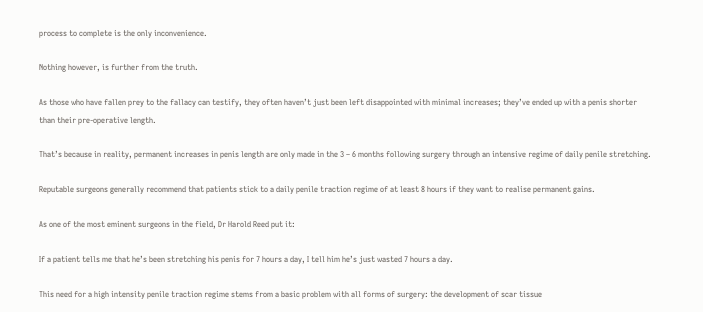process to complete is the only inconvenience.

Nothing however, is further from the truth.

As those who have fallen prey to the fallacy can testify, they often haven’t just been left disappointed with minimal increases; they’ve ended up with a penis shorter than their pre-operative length.

That’s because in reality, permanent increases in penis length are only made in the 3 – 6 months following surgery through an intensive regime of daily penile stretching.

Reputable surgeons generally recommend that patients stick to a daily penile traction regime of at least 8 hours if they want to realise permanent gains.

As one of the most eminent surgeons in the field, Dr Harold Reed put it:

If a patient tells me that he’s been stretching his penis for 7 hours a day, I tell him he’s just wasted 7 hours a day.

This need for a high intensity penile traction regime stems from a basic problem with all forms of surgery: the development of scar tissue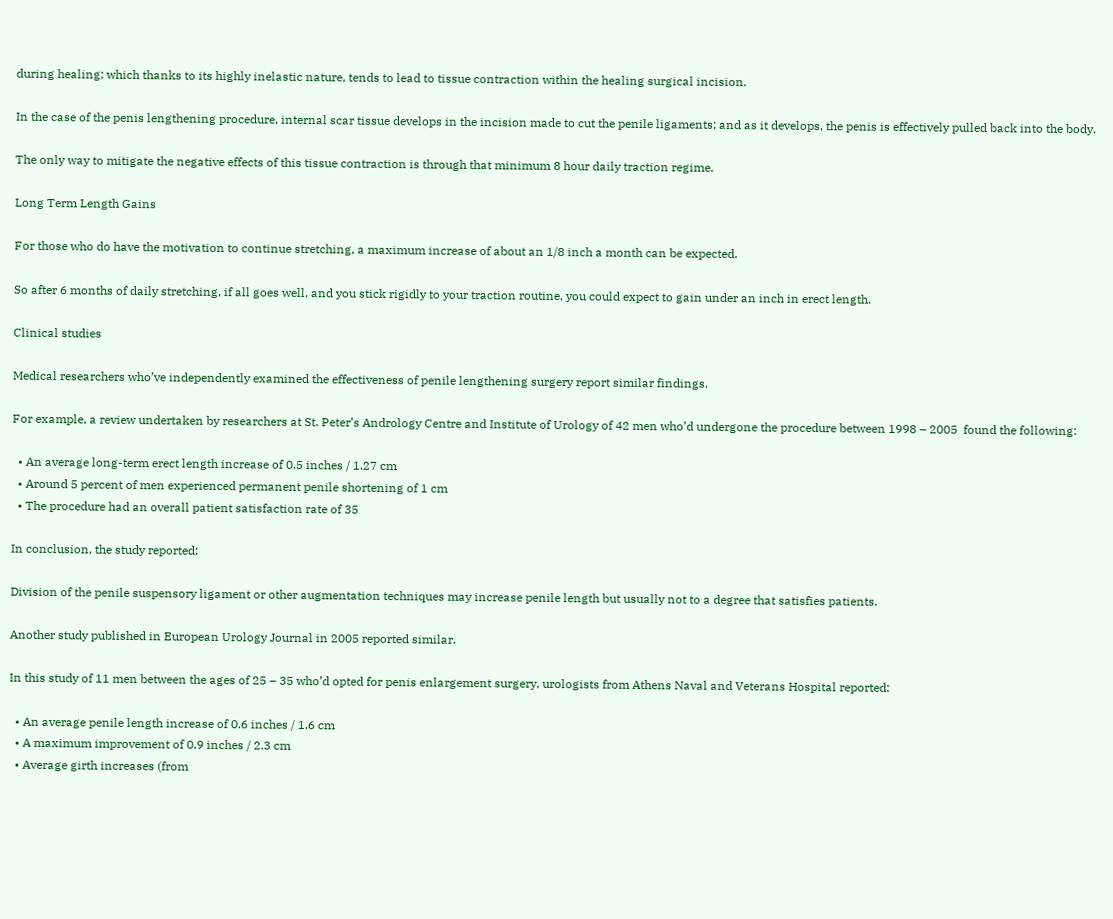during healing; which thanks to its highly inelastic nature, tends to lead to tissue contraction within the healing surgical incision.

In the case of the penis lengthening procedure, internal scar tissue develops in the incision made to cut the penile ligaments; and as it develops, the penis is effectively pulled back into the body.

The only way to mitigate the negative effects of this tissue contraction is through that minimum 8 hour daily traction regime.

Long Term Length Gains

For those who do have the motivation to continue stretching, a maximum increase of about an 1/8 inch a month can be expected.

So after 6 months of daily stretching, if all goes well, and you stick rigidly to your traction routine, you could expect to gain under an inch in erect length.

Clinical studies

Medical researchers who’ve independently examined the effectiveness of penile lengthening surgery report similar findings.

For example, a review undertaken by researchers at St. Peter’s Andrology Centre and Institute of Urology of 42 men who’d undergone the procedure between 1998 – 2005  found the following:

  • An average long-term erect length increase of 0.5 inches / 1.27 cm
  • Around 5 percent of men experienced permanent penile shortening of 1 cm
  • The procedure had an overall patient satisfaction rate of 35

In conclusion, the study reported:

Division of the penile suspensory ligament or other augmentation techniques may increase penile length but usually not to a degree that satisfies patients.

Another study published in European Urology Journal in 2005 reported similar.

In this study of 11 men between the ages of 25 – 35 who’d opted for penis enlargement surgery, urologists from Athens Naval and Veterans Hospital reported:

  • An average penile length increase of 0.6 inches / 1.6 cm
  • A maximum improvement of 0.9 inches / 2.3 cm
  • Average girth increases (from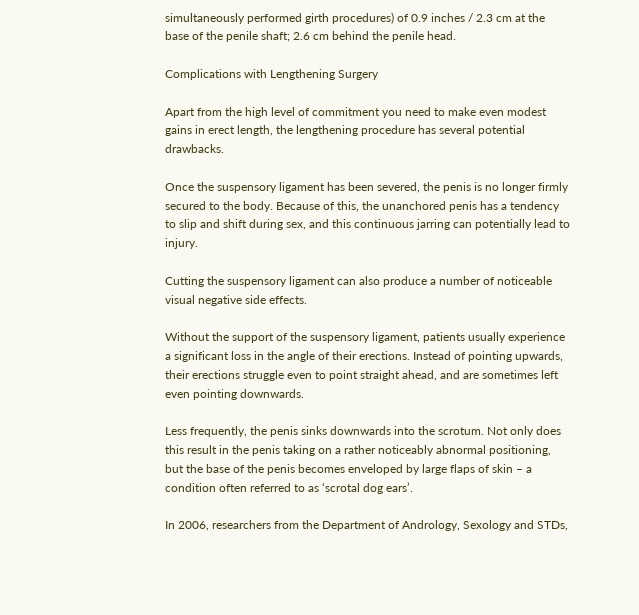simultaneously performed girth procedures) of 0.9 inches / 2.3 cm at the base of the penile shaft; 2.6 cm behind the penile head.

Complications with Lengthening Surgery

Apart from the high level of commitment you need to make even modest gains in erect length, the lengthening procedure has several potential drawbacks.

Once the suspensory ligament has been severed, the penis is no longer firmly secured to the body. Because of this, the unanchored penis has a tendency to slip and shift during sex, and this continuous jarring can potentially lead to injury.

Cutting the suspensory ligament can also produce a number of noticeable visual negative side effects.

Without the support of the suspensory ligament, patients usually experience a significant loss in the angle of their erections. Instead of pointing upwards, their erections struggle even to point straight ahead, and are sometimes left even pointing downwards.

Less frequently, the penis sinks downwards into the scrotum. Not only does this result in the penis taking on a rather noticeably abnormal positioning, but the base of the penis becomes enveloped by large flaps of skin – a condition often referred to as ‘scrotal dog ears’.

In 2006, researchers from the Department of Andrology, Sexology and STDs,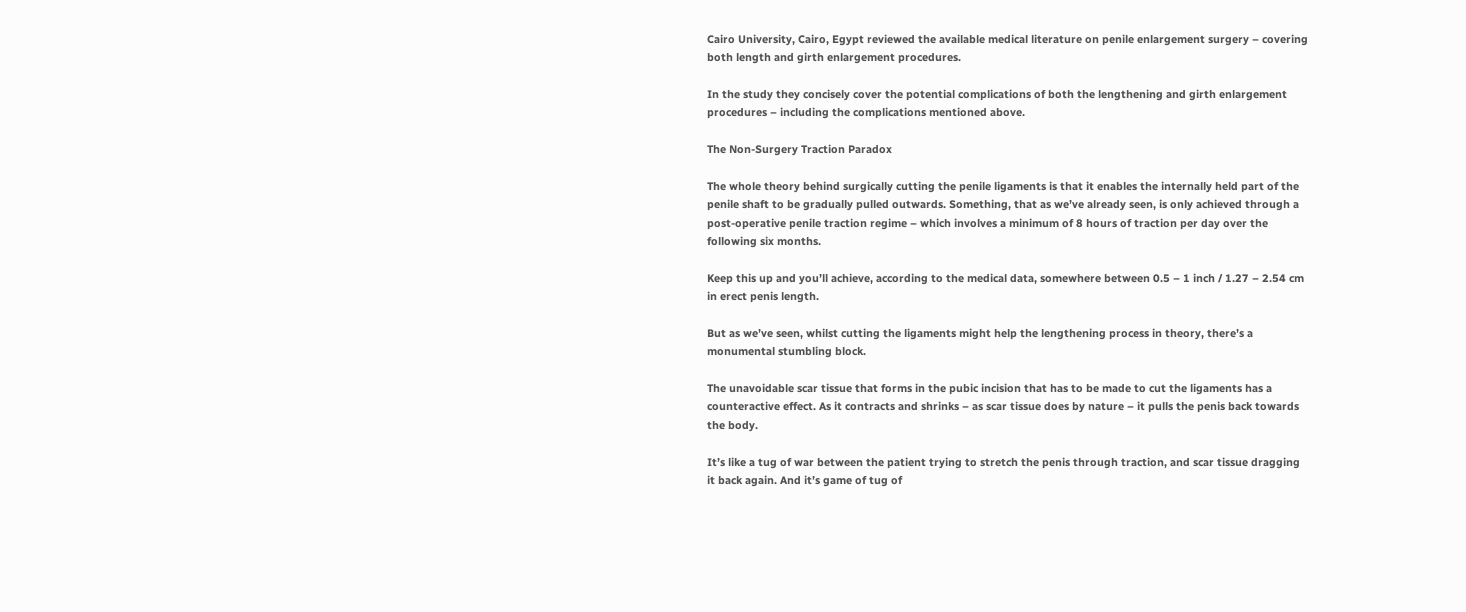Cairo University, Cairo, Egypt reviewed the available medical literature on penile enlargement surgery – covering both length and girth enlargement procedures.

In the study they concisely cover the potential complications of both the lengthening and girth enlargement procedures – including the complications mentioned above.

The Non-Surgery Traction Paradox

The whole theory behind surgically cutting the penile ligaments is that it enables the internally held part of the penile shaft to be gradually pulled outwards. Something, that as we’ve already seen, is only achieved through a post-operative penile traction regime – which involves a minimum of 8 hours of traction per day over the following six months.

Keep this up and you’ll achieve, according to the medical data, somewhere between 0.5 – 1 inch / 1.27 – 2.54 cm in erect penis length.

But as we’ve seen, whilst cutting the ligaments might help the lengthening process in theory, there’s a monumental stumbling block.

The unavoidable scar tissue that forms in the pubic incision that has to be made to cut the ligaments has a counteractive effect. As it contracts and shrinks – as scar tissue does by nature – it pulls the penis back towards the body.

It’s like a tug of war between the patient trying to stretch the penis through traction, and scar tissue dragging it back again. And it’s game of tug of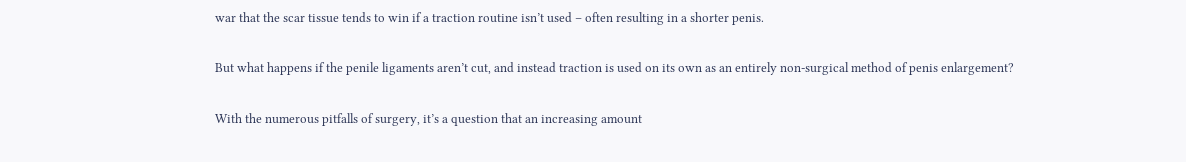war that the scar tissue tends to win if a traction routine isn’t used – often resulting in a shorter penis.

But what happens if the penile ligaments aren’t cut, and instead traction is used on its own as an entirely non-surgical method of penis enlargement?

With the numerous pitfalls of surgery, it’s a question that an increasing amount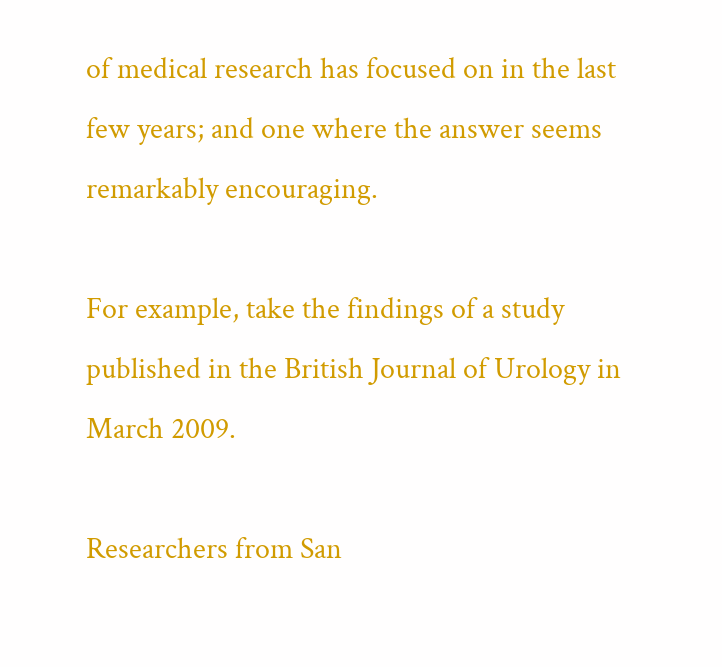of medical research has focused on in the last few years; and one where the answer seems remarkably encouraging.

For example, take the findings of a study published in the British Journal of Urology in March 2009.

Researchers from San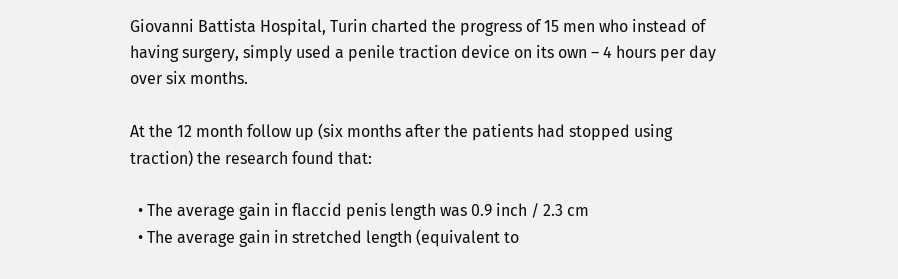Giovanni Battista Hospital, Turin charted the progress of 15 men who instead of having surgery, simply used a penile traction device on its own – 4 hours per day over six months.

At the 12 month follow up (six months after the patients had stopped using traction) the research found that:

  • The average gain in flaccid penis length was 0.9 inch / 2.3 cm
  • The average gain in stretched length (equivalent to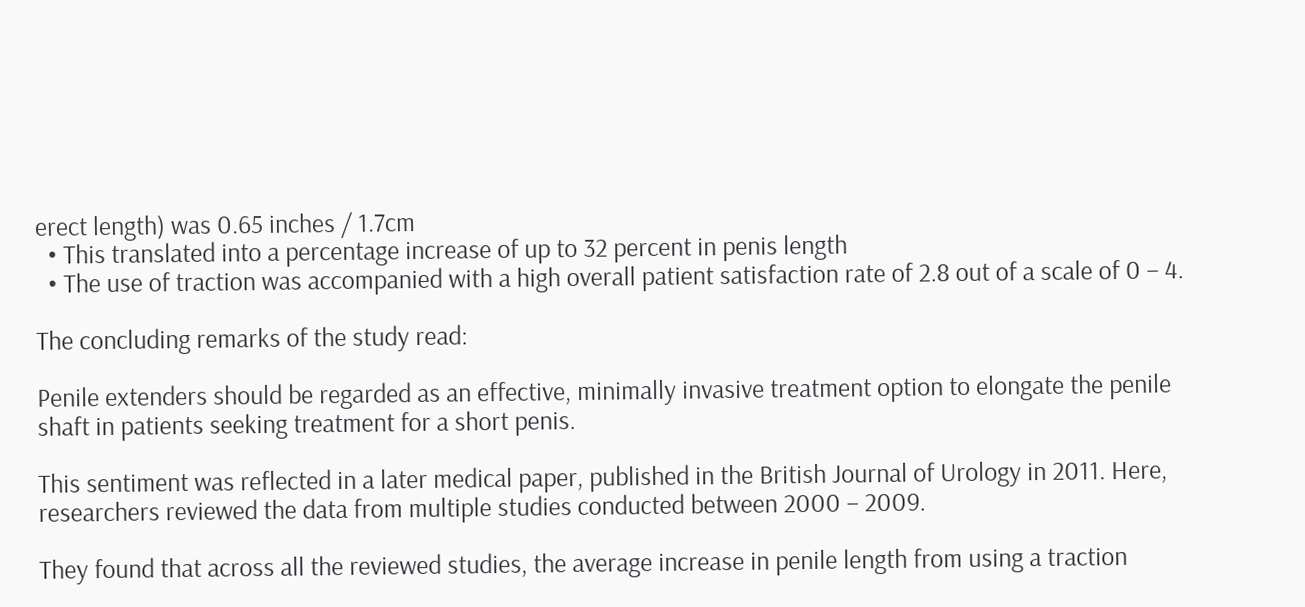erect length) was 0.65 inches / 1.7cm
  • This translated into a percentage increase of up to 32 percent in penis length
  • The use of traction was accompanied with a high overall patient satisfaction rate of 2.8 out of a scale of 0 – 4.

The concluding remarks of the study read:

Penile extenders should be regarded as an effective, minimally invasive treatment option to elongate the penile shaft in patients seeking treatment for a short penis.

This sentiment was reflected in a later medical paper, published in the British Journal of Urology in 2011. Here, researchers reviewed the data from multiple studies conducted between 2000 – 2009.

They found that across all the reviewed studies, the average increase in penile length from using a traction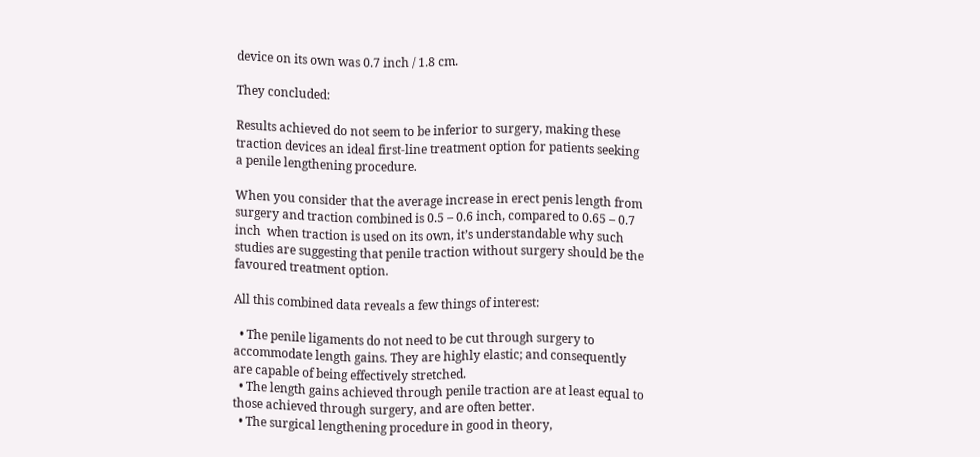device on its own was 0.7 inch / 1.8 cm.

They concluded:

Results achieved do not seem to be inferior to surgery, making these traction devices an ideal first-line treatment option for patients seeking a penile lengthening procedure.

When you consider that the average increase in erect penis length from surgery and traction combined is 0.5 – 0.6 inch, compared to 0.65 – 0.7 inch  when traction is used on its own, it’s understandable why such studies are suggesting that penile traction without surgery should be the favoured treatment option.

All this combined data reveals a few things of interest:

  • The penile ligaments do not need to be cut through surgery to accommodate length gains. They are highly elastic; and consequently are capable of being effectively stretched.
  • The length gains achieved through penile traction are at least equal to those achieved through surgery, and are often better.
  • The surgical lengthening procedure in good in theory,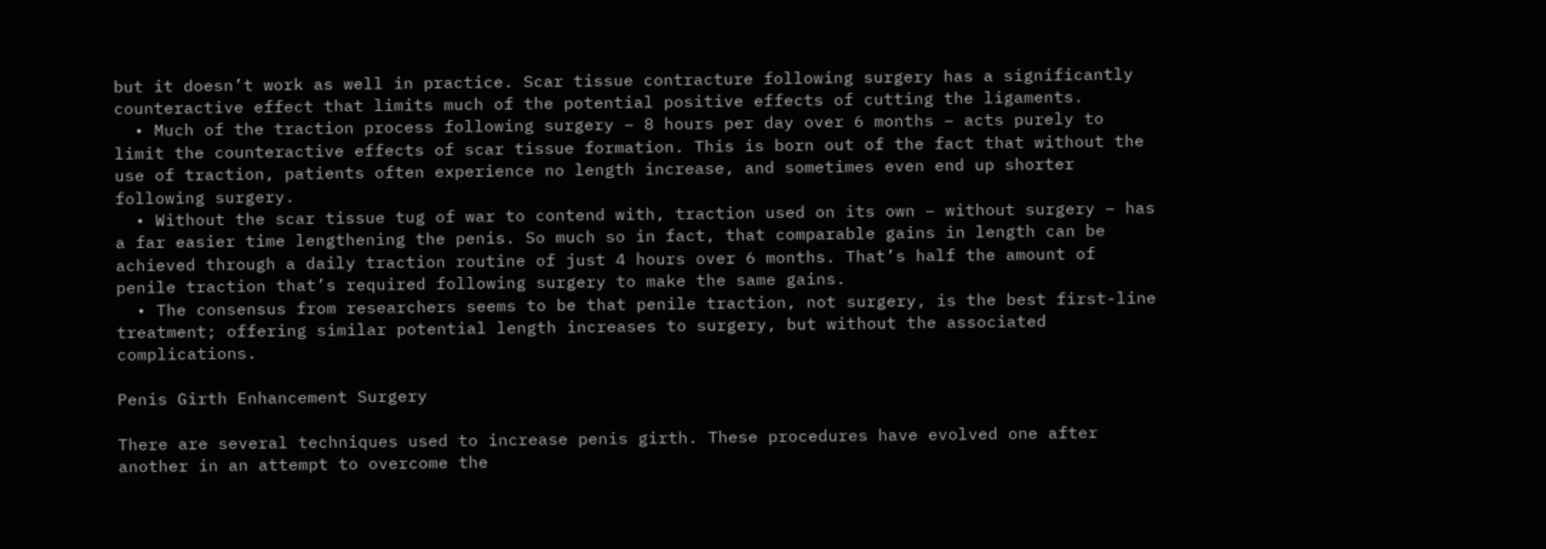but it doesn’t work as well in practice. Scar tissue contracture following surgery has a significantly counteractive effect that limits much of the potential positive effects of cutting the ligaments.
  • Much of the traction process following surgery – 8 hours per day over 6 months – acts purely to limit the counteractive effects of scar tissue formation. This is born out of the fact that without the use of traction, patients often experience no length increase, and sometimes even end up shorter following surgery.
  • Without the scar tissue tug of war to contend with, traction used on its own – without surgery – has a far easier time lengthening the penis. So much so in fact, that comparable gains in length can be achieved through a daily traction routine of just 4 hours over 6 months. That’s half the amount of penile traction that’s required following surgery to make the same gains.
  • The consensus from researchers seems to be that penile traction, not surgery, is the best first-line treatment; offering similar potential length increases to surgery, but without the associated complications.

Penis Girth Enhancement Surgery

There are several techniques used to increase penis girth. These procedures have evolved one after another in an attempt to overcome the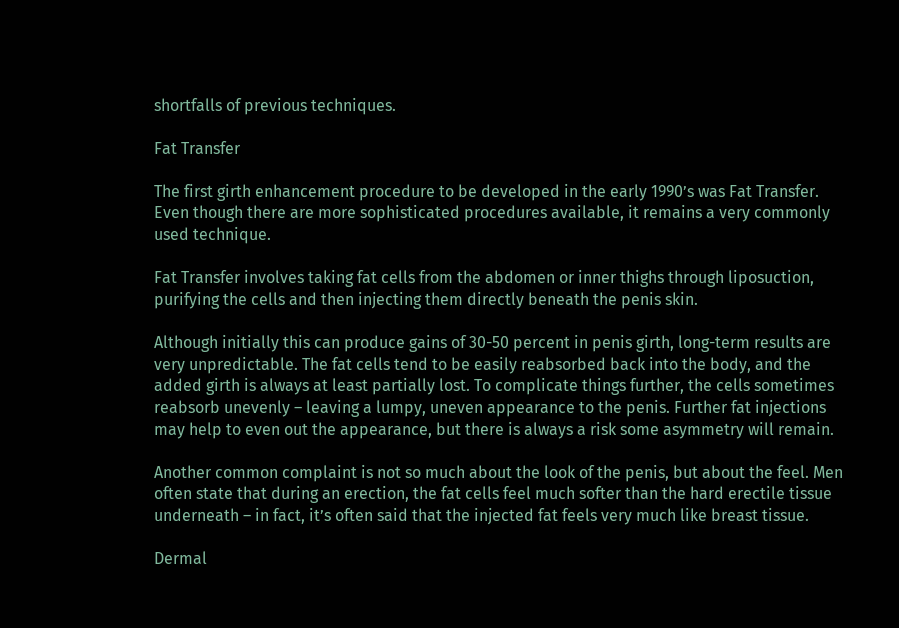shortfalls of previous techniques.

Fat Transfer

The first girth enhancement procedure to be developed in the early 1990’s was Fat Transfer. Even though there are more sophisticated procedures available, it remains a very commonly used technique.

Fat Transfer involves taking fat cells from the abdomen or inner thighs through liposuction, purifying the cells and then injecting them directly beneath the penis skin.

Although initially this can produce gains of 30-50 percent in penis girth, long-term results are very unpredictable. The fat cells tend to be easily reabsorbed back into the body, and the added girth is always at least partially lost. To complicate things further, the cells sometimes reabsorb unevenly – leaving a lumpy, uneven appearance to the penis. Further fat injections may help to even out the appearance, but there is always a risk some asymmetry will remain.

Another common complaint is not so much about the look of the penis, but about the feel. Men often state that during an erection, the fat cells feel much softer than the hard erectile tissue underneath – in fact, it’s often said that the injected fat feels very much like breast tissue.

Dermal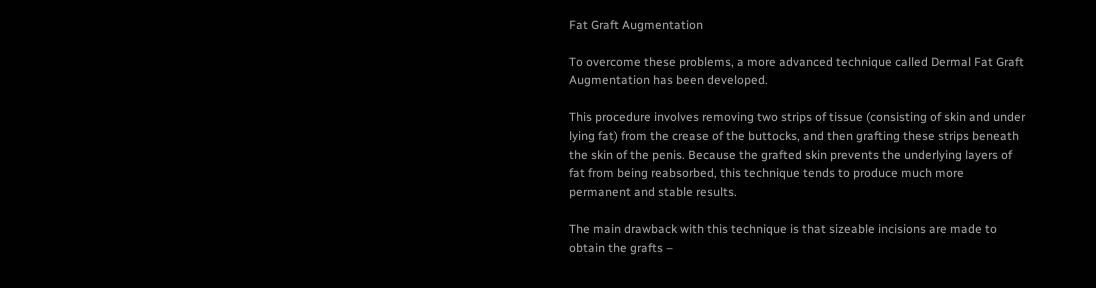Fat Graft Augmentation

To overcome these problems, a more advanced technique called Dermal Fat Graft Augmentation has been developed.

This procedure involves removing two strips of tissue (consisting of skin and under lying fat) from the crease of the buttocks, and then grafting these strips beneath the skin of the penis. Because the grafted skin prevents the underlying layers of fat from being reabsorbed, this technique tends to produce much more permanent and stable results.

The main drawback with this technique is that sizeable incisions are made to obtain the grafts –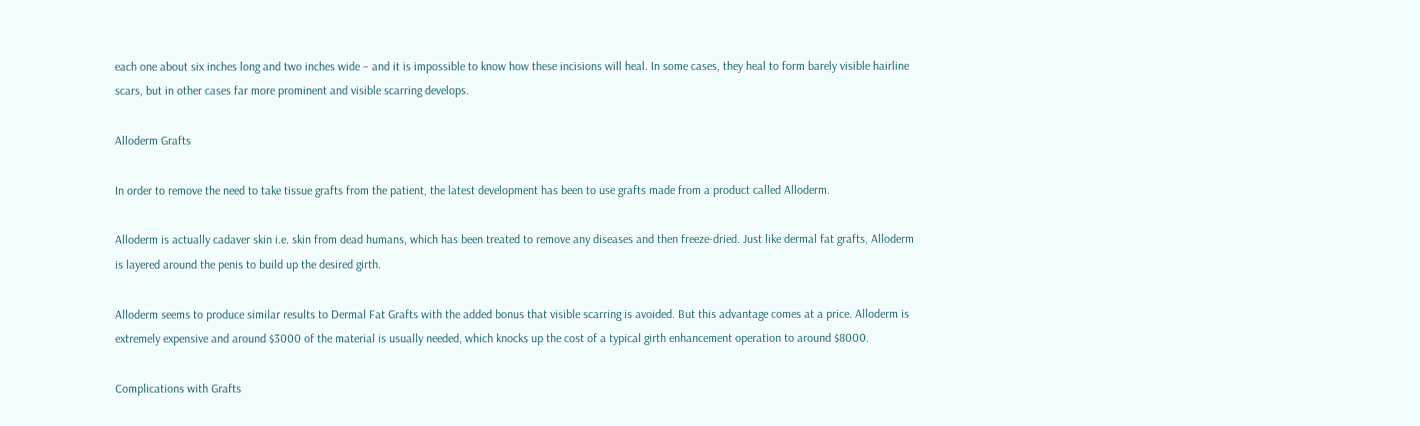each one about six inches long and two inches wide – and it is impossible to know how these incisions will heal. In some cases, they heal to form barely visible hairline scars, but in other cases far more prominent and visible scarring develops.

Alloderm Grafts

In order to remove the need to take tissue grafts from the patient, the latest development has been to use grafts made from a product called Alloderm.

Alloderm is actually cadaver skin i.e. skin from dead humans, which has been treated to remove any diseases and then freeze-dried. Just like dermal fat grafts, Alloderm is layered around the penis to build up the desired girth.

Alloderm seems to produce similar results to Dermal Fat Grafts with the added bonus that visible scarring is avoided. But this advantage comes at a price. Alloderm is extremely expensive and around $3000 of the material is usually needed, which knocks up the cost of a typical girth enhancement operation to around $8000.

Complications with Grafts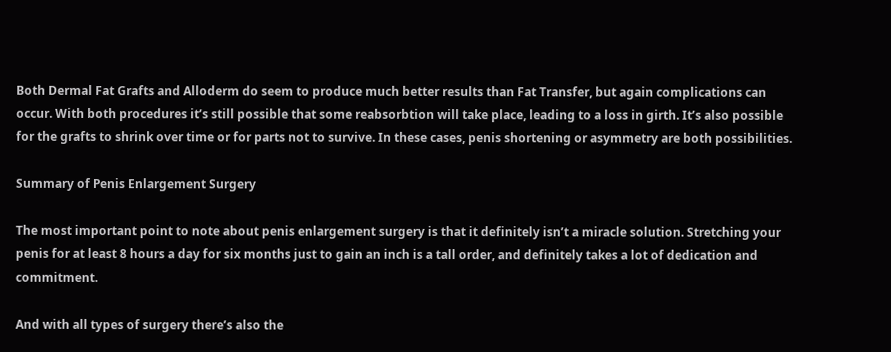Both Dermal Fat Grafts and Alloderm do seem to produce much better results than Fat Transfer, but again complications can occur. With both procedures it’s still possible that some reabsorbtion will take place, leading to a loss in girth. It’s also possible for the grafts to shrink over time or for parts not to survive. In these cases, penis shortening or asymmetry are both possibilities.

Summary of Penis Enlargement Surgery

The most important point to note about penis enlargement surgery is that it definitely isn’t a miracle solution. Stretching your penis for at least 8 hours a day for six months just to gain an inch is a tall order, and definitely takes a lot of dedication and commitment.

And with all types of surgery there’s also the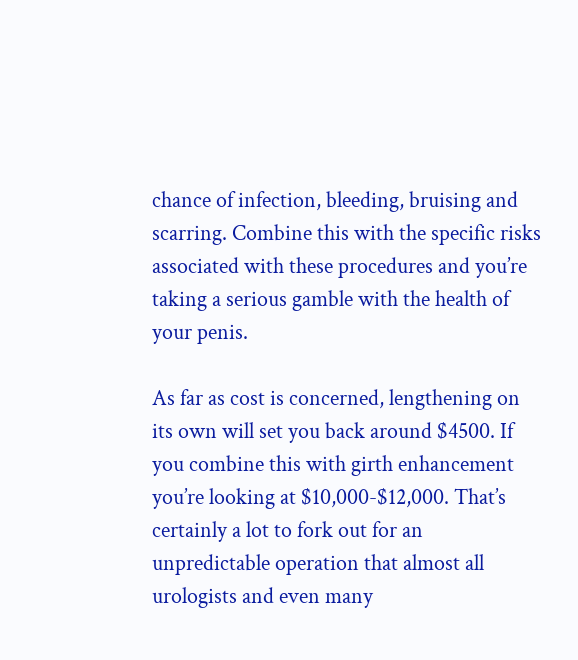chance of infection, bleeding, bruising and scarring. Combine this with the specific risks associated with these procedures and you’re taking a serious gamble with the health of your penis.

As far as cost is concerned, lengthening on its own will set you back around $4500. If you combine this with girth enhancement you’re looking at $10,000-$12,000. That’s certainly a lot to fork out for an unpredictable operation that almost all urologists and even many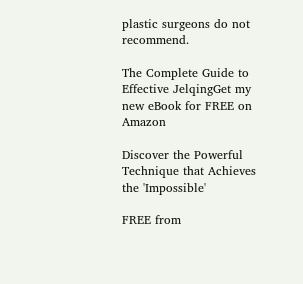plastic surgeons do not recommend.

The Complete Guide to Effective JelqingGet my new eBook for FREE on Amazon

Discover the Powerful Technique that Achieves the 'Impossible'

FREE from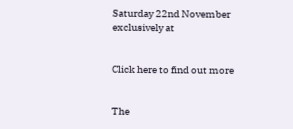Saturday 22nd November exclusively at


Click here to find out more


The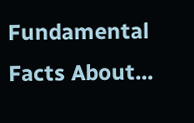Fundamental Facts About...